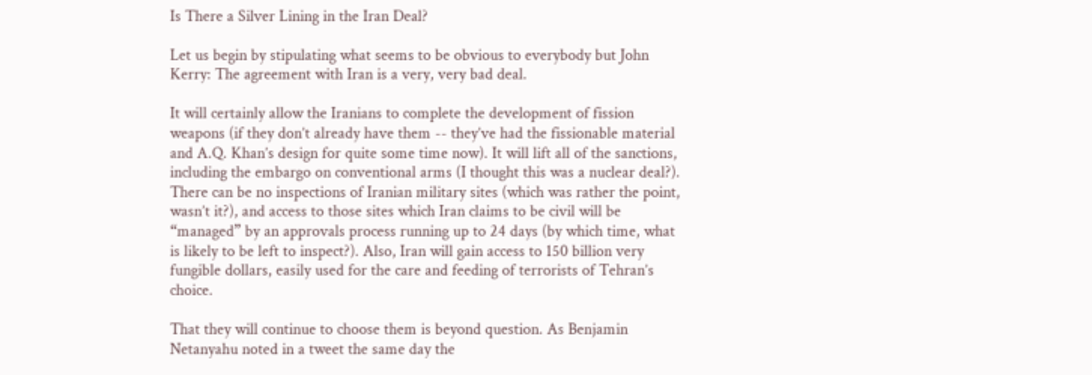Is There a Silver Lining in the Iran Deal?

Let us begin by stipulating what seems to be obvious to everybody but John Kerry: The agreement with Iran is a very, very bad deal.

It will certainly allow the Iranians to complete the development of fission weapons (if they don’t already have them -- they’ve had the fissionable material and A.Q. Khan’s design for quite some time now). It will lift all of the sanctions, including the embargo on conventional arms (I thought this was a nuclear deal?). There can be no inspections of Iranian military sites (which was rather the point, wasn’t it?), and access to those sites which Iran claims to be civil will be “managed” by an approvals process running up to 24 days (by which time, what is likely to be left to inspect?). Also, Iran will gain access to 150 billion very fungible dollars, easily used for the care and feeding of terrorists of Tehran’s choice.

That they will continue to choose them is beyond question. As Benjamin Netanyahu noted in a tweet the same day the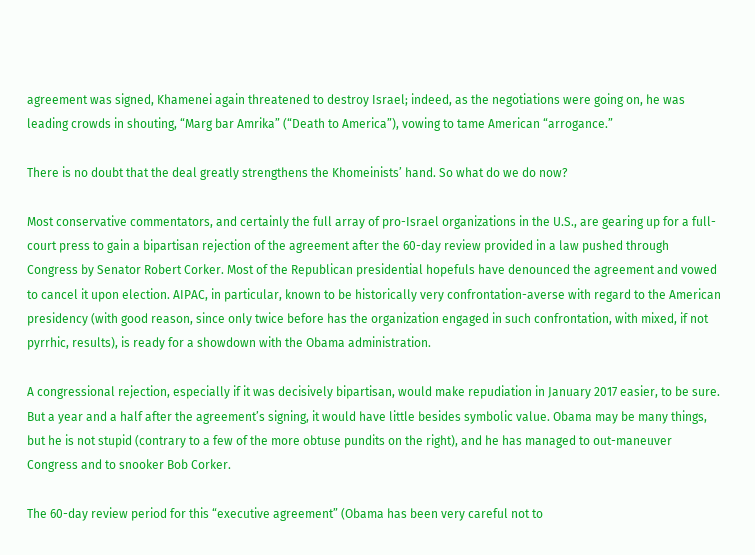agreement was signed, Khamenei again threatened to destroy Israel; indeed, as the negotiations were going on, he was leading crowds in shouting, “Marg bar Amrika” (“Death to America”), vowing to tame American “arrogance.”

There is no doubt that the deal greatly strengthens the Khomeinists’ hand. So what do we do now?

Most conservative commentators, and certainly the full array of pro-Israel organizations in the U.S., are gearing up for a full-court press to gain a bipartisan rejection of the agreement after the 60-day review provided in a law pushed through Congress by Senator Robert Corker. Most of the Republican presidential hopefuls have denounced the agreement and vowed to cancel it upon election. AIPAC, in particular, known to be historically very confrontation-averse with regard to the American presidency (with good reason, since only twice before has the organization engaged in such confrontation, with mixed, if not pyrrhic, results), is ready for a showdown with the Obama administration.

A congressional rejection, especially if it was decisively bipartisan, would make repudiation in January 2017 easier, to be sure. But a year and a half after the agreement’s signing, it would have little besides symbolic value. Obama may be many things, but he is not stupid (contrary to a few of the more obtuse pundits on the right), and he has managed to out-maneuver Congress and to snooker Bob Corker.

The 60-day review period for this “executive agreement” (Obama has been very careful not to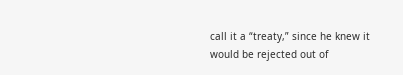call it a “treaty,” since he knew it would be rejected out of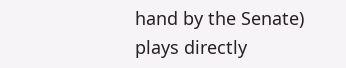hand by the Senate) plays directly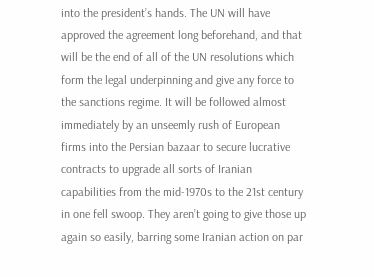into the president’s hands. The UN will have approved the agreement long beforehand, and that will be the end of all of the UN resolutions which form the legal underpinning and give any force to the sanctions regime. It will be followed almost immediately by an unseemly rush of European firms into the Persian bazaar to secure lucrative contracts to upgrade all sorts of Iranian capabilities from the mid-1970s to the 21st century in one fell swoop. They aren’t going to give those up again so easily, barring some Iranian action on par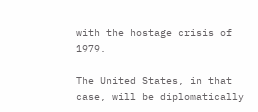with the hostage crisis of 1979.

The United States, in that case, will be diplomatically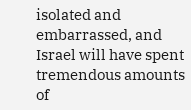isolated and embarrassed, and Israel will have spent tremendous amounts of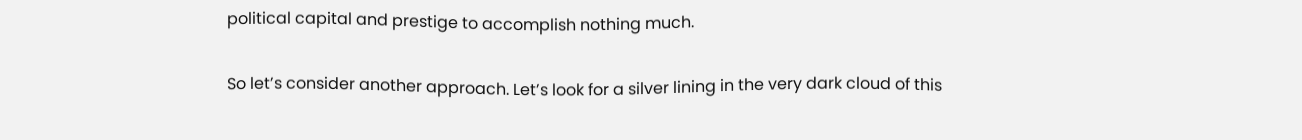political capital and prestige to accomplish nothing much.

So let’s consider another approach. Let’s look for a silver lining in the very dark cloud of this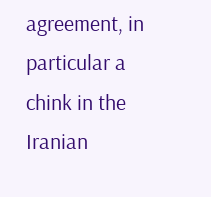agreement, in particular a chink in the Iranian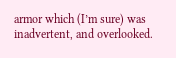armor which (I’m sure) was inadvertent, and overlooked.